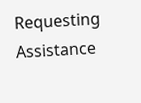Requesting Assistance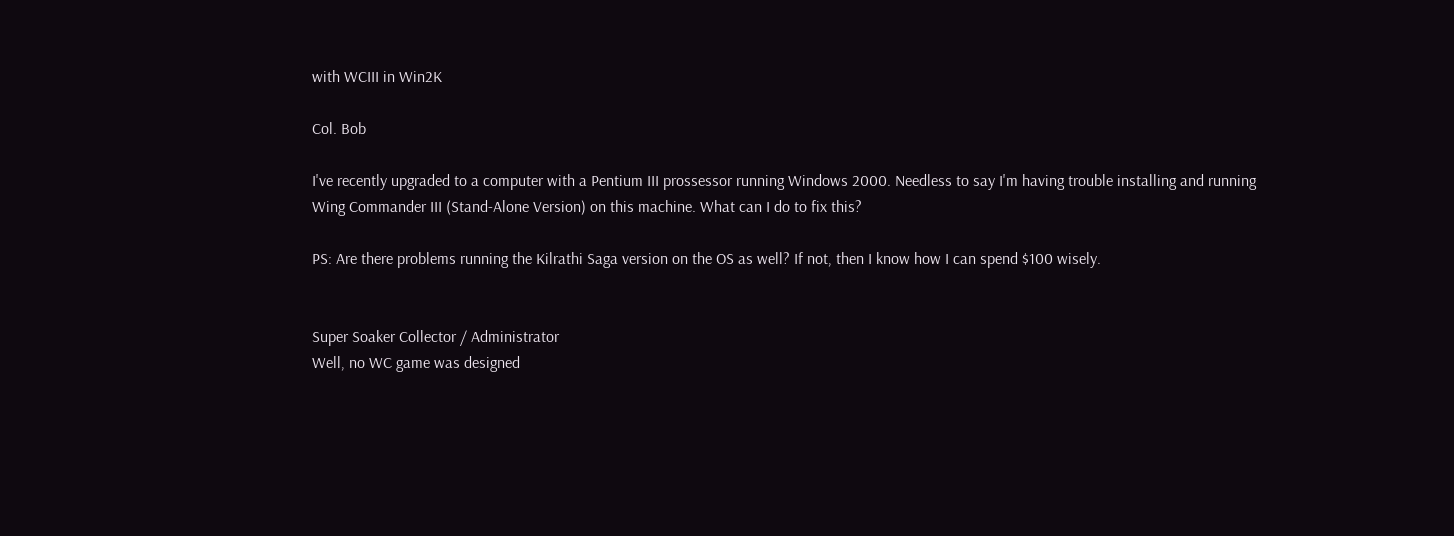with WCIII in Win2K

Col. Bob

I've recently upgraded to a computer with a Pentium III prossessor running Windows 2000. Needless to say I'm having trouble installing and running Wing Commander III (Stand-Alone Version) on this machine. What can I do to fix this?

PS: Are there problems running the Kilrathi Saga version on the OS as well? If not, then I know how I can spend $100 wisely.


Super Soaker Collector / Administrator
Well, no WC game was designed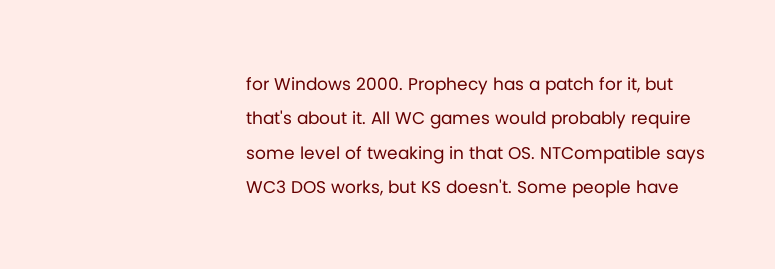for Windows 2000. Prophecy has a patch for it, but that's about it. All WC games would probably require some level of tweaking in that OS. NTCompatible says WC3 DOS works, but KS doesn't. Some people have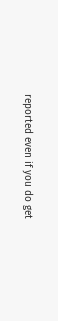reported even if you do get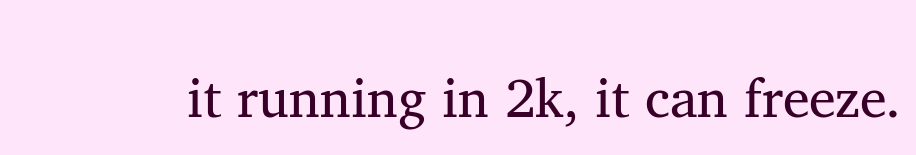it running in 2k, it can freeze.